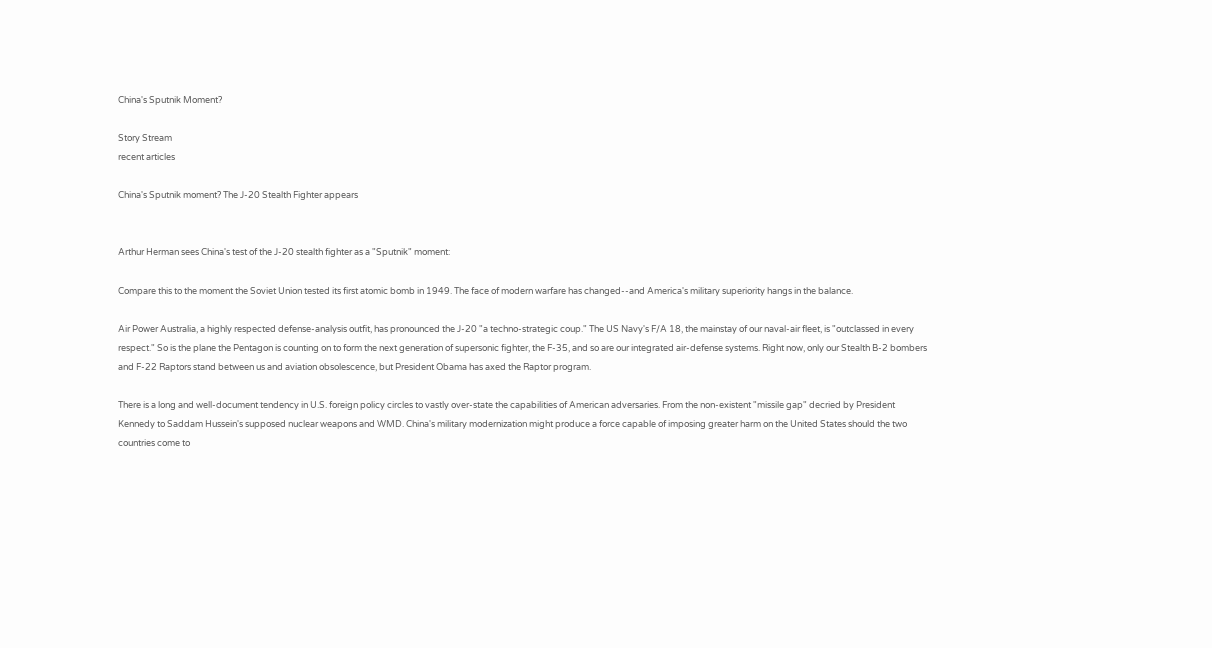China's Sputnik Moment?

Story Stream
recent articles

China's Sputnik moment? The J-20 Stealth Fighter appears


Arthur Herman sees China's test of the J-20 stealth fighter as a "Sputnik" moment:

Compare this to the moment the Soviet Union tested its first atomic bomb in 1949. The face of modern warfare has changed--and America's military superiority hangs in the balance.

Air Power Australia, a highly respected defense-analysis outfit, has pronounced the J-20 "a techno-strategic coup." The US Navy's F/A 18, the mainstay of our naval-air fleet, is "outclassed in every respect." So is the plane the Pentagon is counting on to form the next generation of supersonic fighter, the F-35, and so are our integrated air-defense systems. Right now, only our Stealth B-2 bombers and F-22 Raptors stand between us and aviation obsolescence, but President Obama has axed the Raptor program.

There is a long and well-document tendency in U.S. foreign policy circles to vastly over-state the capabilities of American adversaries. From the non-existent "missile gap" decried by President Kennedy to Saddam Hussein's supposed nuclear weapons and WMD. China's military modernization might produce a force capable of imposing greater harm on the United States should the two countries come to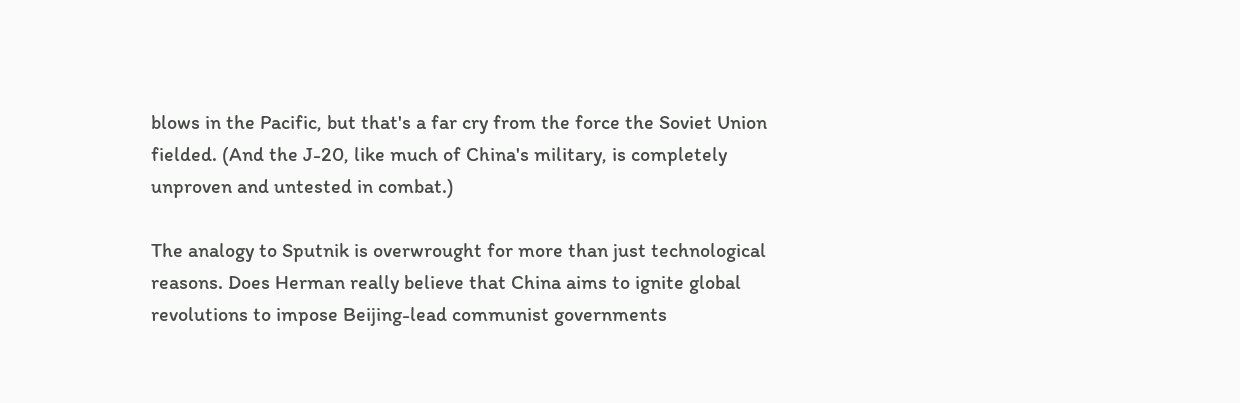blows in the Pacific, but that's a far cry from the force the Soviet Union fielded. (And the J-20, like much of China's military, is completely unproven and untested in combat.)

The analogy to Sputnik is overwrought for more than just technological reasons. Does Herman really believe that China aims to ignite global revolutions to impose Beijing-lead communist governments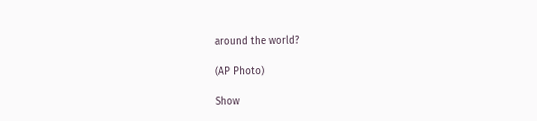around the world?

(AP Photo)

Show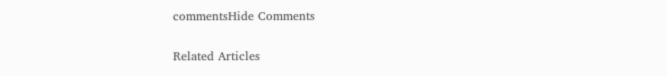commentsHide Comments

Related Articles